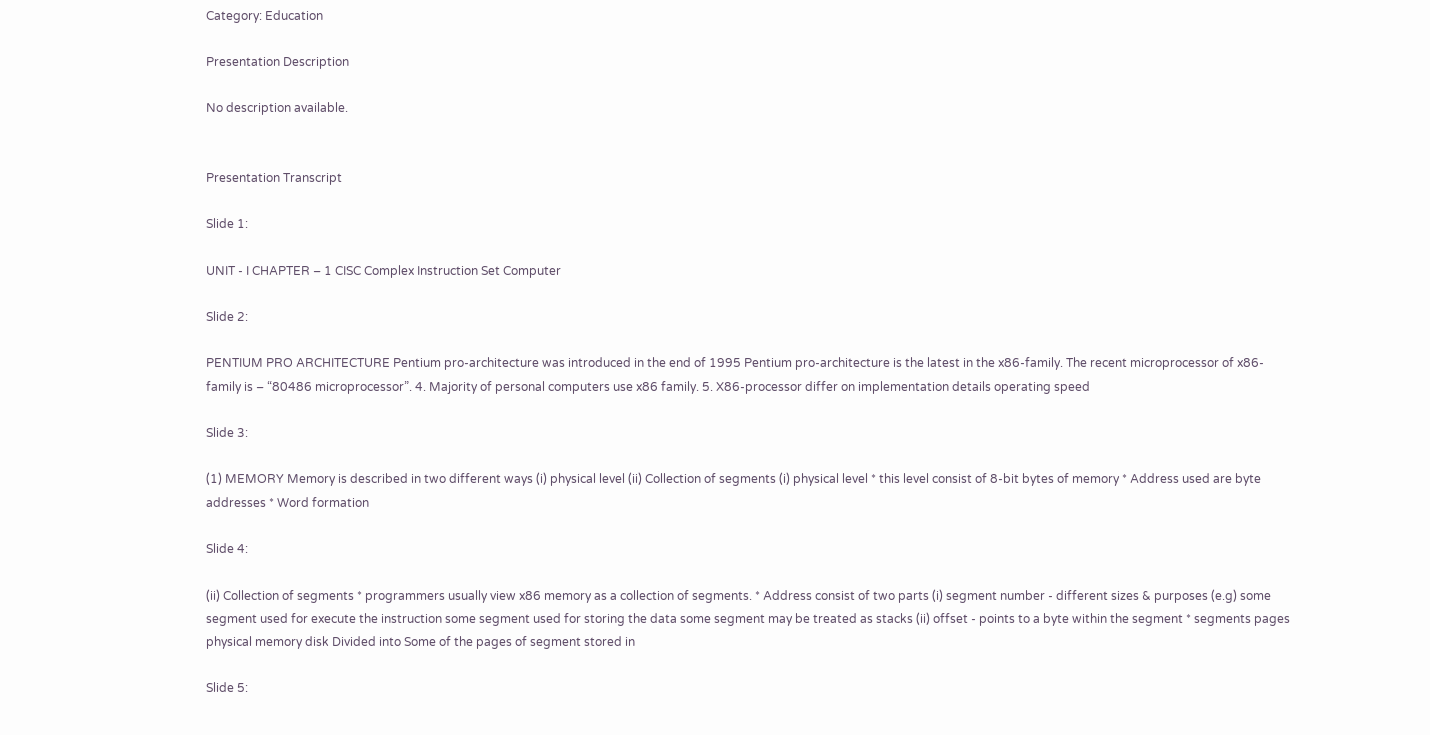Category: Education

Presentation Description

No description available.


Presentation Transcript

Slide 1:

UNIT - I CHAPTER – 1 CISC Complex Instruction Set Computer

Slide 2:

PENTIUM PRO ARCHITECTURE Pentium pro-architecture was introduced in the end of 1995 Pentium pro-architecture is the latest in the x86-family. The recent microprocessor of x86-family is – “80486 microprocessor”. 4. Majority of personal computers use x86 family. 5. X86-processor differ on implementation details operating speed

Slide 3:

(1) MEMORY Memory is described in two different ways (i) physical level (ii) Collection of segments (i) physical level * this level consist of 8-bit bytes of memory * Address used are byte addresses * Word formation

Slide 4:

(ii) Collection of segments * programmers usually view x86 memory as a collection of segments. * Address consist of two parts (i) segment number - different sizes & purposes (e.g) some segment used for execute the instruction some segment used for storing the data some segment may be treated as stacks (ii) offset - points to a byte within the segment * segments pages physical memory disk Divided into Some of the pages of segment stored in

Slide 5: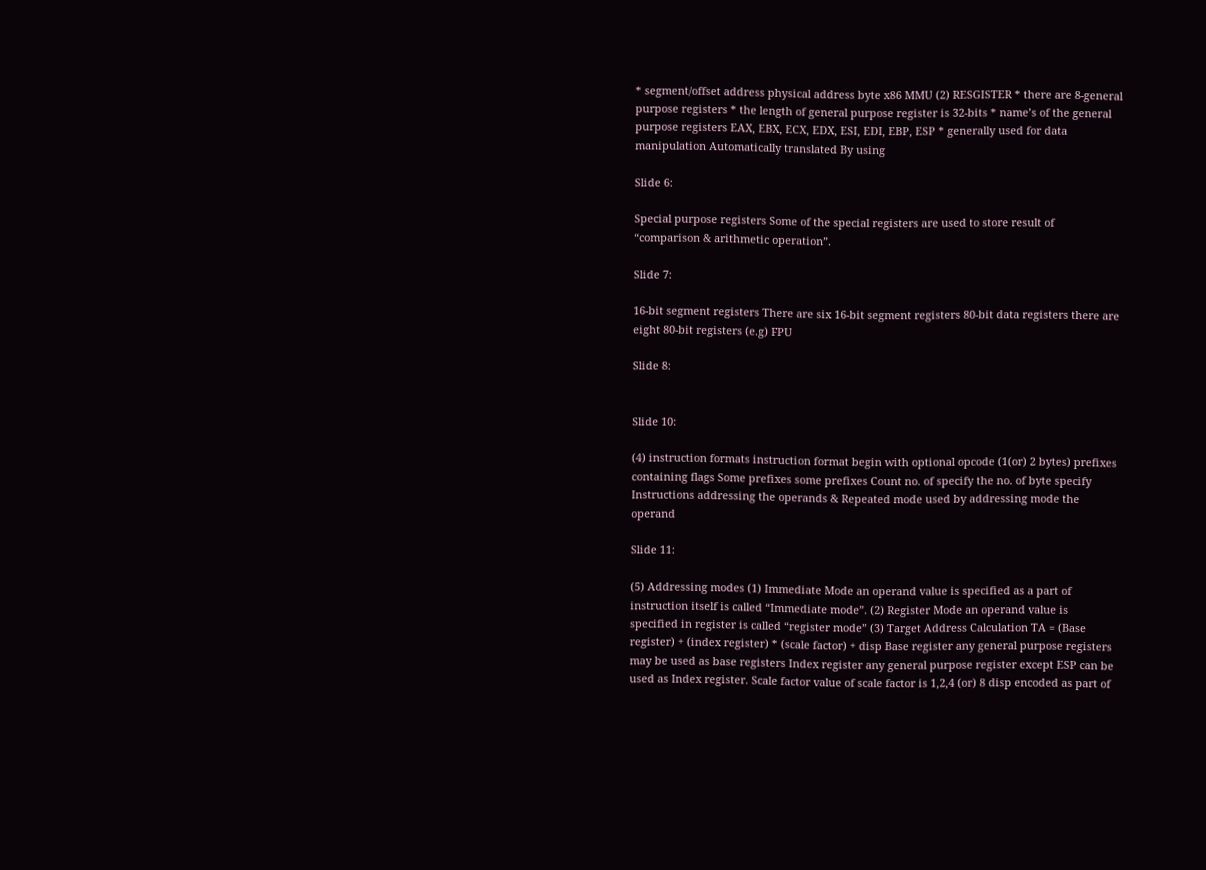* segment/offset address physical address byte x86 MMU (2) RESGISTER * there are 8-general purpose registers * the length of general purpose register is 32-bits * name’s of the general purpose registers EAX, EBX, ECX, EDX, ESI, EDI, EBP, ESP * generally used for data manipulation Automatically translated By using

Slide 6:

Special purpose registers Some of the special registers are used to store result of “comparison & arithmetic operation”.

Slide 7:

16-bit segment registers There are six 16-bit segment registers 80-bit data registers there are eight 80-bit registers (e.g) FPU

Slide 8:


Slide 10:

(4) instruction formats instruction format begin with optional opcode (1(or) 2 bytes) prefixes containing flags Some prefixes some prefixes Count no. of specify the no. of byte specify Instructions addressing the operands & Repeated mode used by addressing mode the operand

Slide 11:

(5) Addressing modes (1) Immediate Mode an operand value is specified as a part of instruction itself is called “Immediate mode”. (2) Register Mode an operand value is specified in register is called “register mode” (3) Target Address Calculation TA = (Base register) + (index register) * (scale factor) + disp Base register any general purpose registers may be used as base registers Index register any general purpose register except ESP can be used as Index register. Scale factor value of scale factor is 1,2,4 (or) 8 disp encoded as part of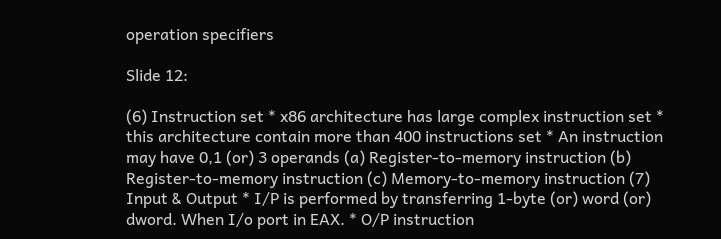operation specifiers

Slide 12:

(6) Instruction set * x86 architecture has large complex instruction set * this architecture contain more than 400 instructions set * An instruction may have 0,1 (or) 3 operands (a) Register-to-memory instruction (b) Register-to-memory instruction (c) Memory-to-memory instruction (7) Input & Output * I/P is performed by transferring 1-byte (or) word (or) dword. When I/o port in EAX. * O/P instruction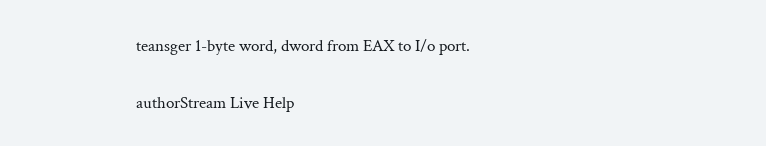teansger 1-byte word, dword from EAX to I/o port.

authorStream Live Help